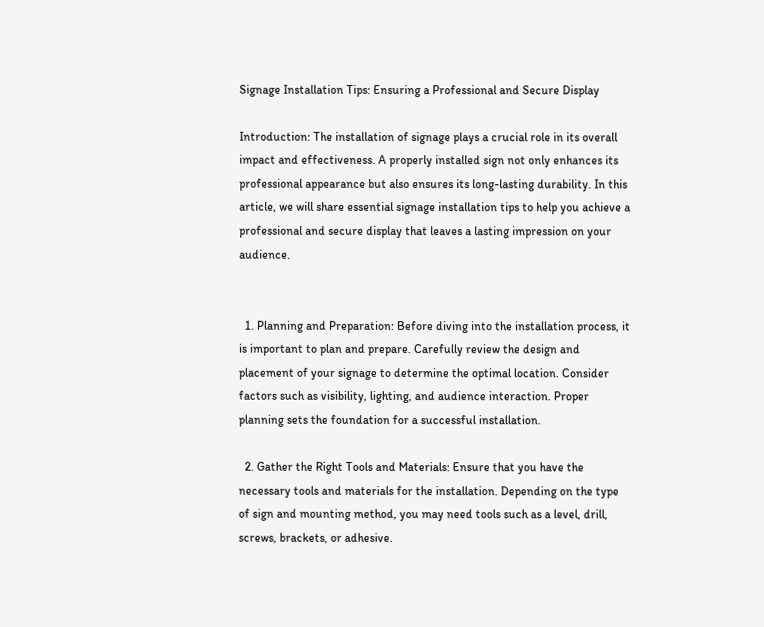Signage Installation Tips: Ensuring a Professional and Secure Display

Introduction: The installation of signage plays a crucial role in its overall impact and effectiveness. A properly installed sign not only enhances its professional appearance but also ensures its long-lasting durability. In this article, we will share essential signage installation tips to help you achieve a professional and secure display that leaves a lasting impression on your audience.


  1. Planning and Preparation: Before diving into the installation process, it is important to plan and prepare. Carefully review the design and placement of your signage to determine the optimal location. Consider factors such as visibility, lighting, and audience interaction. Proper planning sets the foundation for a successful installation.

  2. Gather the Right Tools and Materials: Ensure that you have the necessary tools and materials for the installation. Depending on the type of sign and mounting method, you may need tools such as a level, drill, screws, brackets, or adhesive.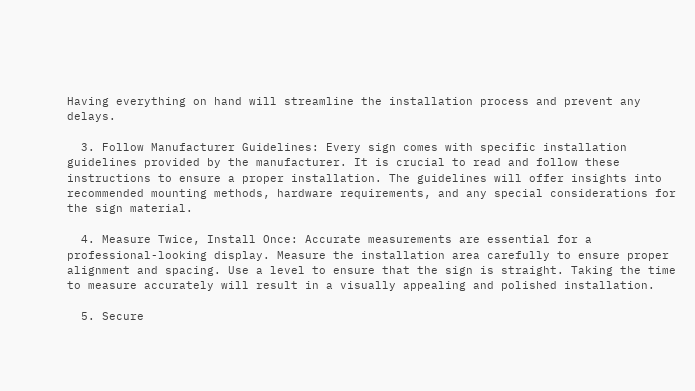Having everything on hand will streamline the installation process and prevent any delays.

  3. Follow Manufacturer Guidelines: Every sign comes with specific installation guidelines provided by the manufacturer. It is crucial to read and follow these instructions to ensure a proper installation. The guidelines will offer insights into recommended mounting methods, hardware requirements, and any special considerations for the sign material.

  4. Measure Twice, Install Once: Accurate measurements are essential for a professional-looking display. Measure the installation area carefully to ensure proper alignment and spacing. Use a level to ensure that the sign is straight. Taking the time to measure accurately will result in a visually appealing and polished installation.

  5. Secure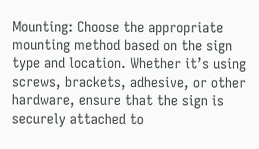Mounting: Choose the appropriate mounting method based on the sign type and location. Whether it’s using screws, brackets, adhesive, or other hardware, ensure that the sign is securely attached to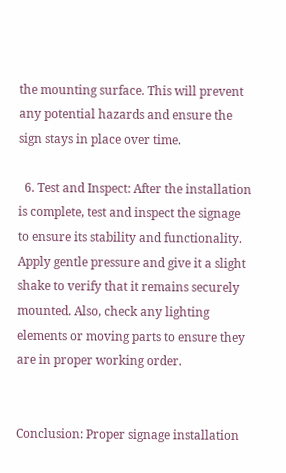the mounting surface. This will prevent any potential hazards and ensure the sign stays in place over time.

  6. Test and Inspect: After the installation is complete, test and inspect the signage to ensure its stability and functionality. Apply gentle pressure and give it a slight shake to verify that it remains securely mounted. Also, check any lighting elements or moving parts to ensure they are in proper working order.


Conclusion: Proper signage installation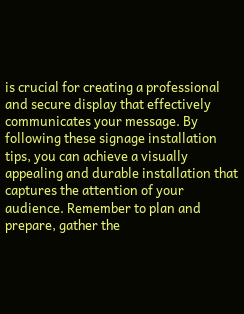is crucial for creating a professional and secure display that effectively communicates your message. By following these signage installation tips, you can achieve a visually appealing and durable installation that captures the attention of your audience. Remember to plan and prepare, gather the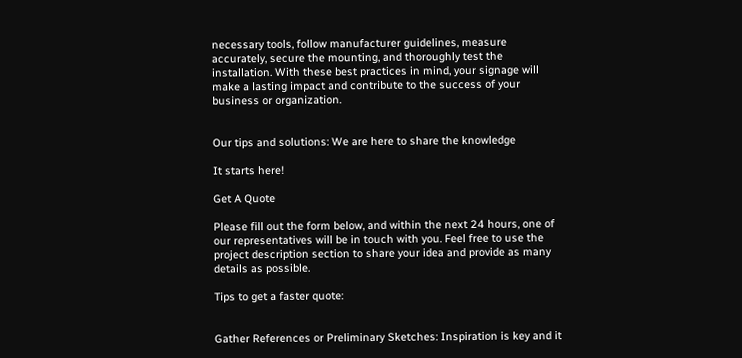necessary tools, follow manufacturer guidelines, measure accurately, secure the mounting, and thoroughly test the installation. With these best practices in mind, your signage will make a lasting impact and contribute to the success of your business or organization.


Our tips and solutions: We are here to share the knowledge

It starts here!

Get A Quote

Please fill out the form below, and within the next 24 hours, one of our representatives will be in touch with you. Feel free to use the project description section to share your idea and provide as many details as possible.

Tips to get a faster quote:


Gather References or Preliminary Sketches: Inspiration is key and it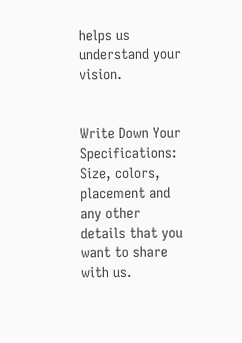helps us understand your vision.


Write Down Your Specifications:
Size, colors, placement and any other details that you want to share with us.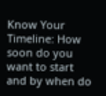Know Your Timeline: How soon do you want to start and by when do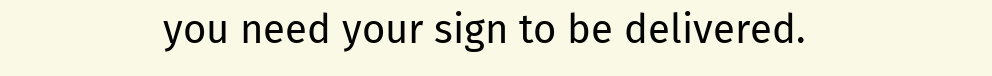you need your sign to be delivered.